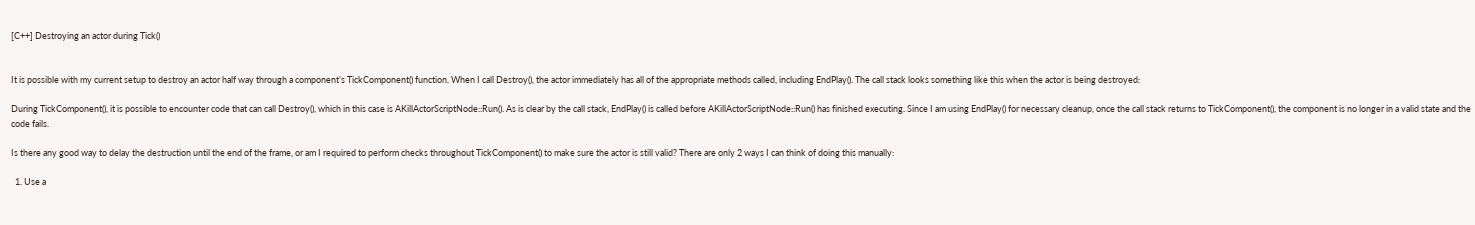[C++] Destroying an actor during Tick()


It is possible with my current setup to destroy an actor half way through a component’s TickComponent() function. When I call Destroy(), the actor immediately has all of the appropriate methods called, including EndPlay(). The call stack looks something like this when the actor is being destroyed:

During TickComponent(), it is possible to encounter code that can call Destroy(), which in this case is AKillActorScriptNode::Run(). As is clear by the call stack, EndPlay() is called before AKillActorScriptNode::Run() has finished executing. Since I am using EndPlay() for necessary cleanup, once the call stack returns to TickComponent(), the component is no longer in a valid state and the code fails.

Is there any good way to delay the destruction until the end of the frame, or am I required to perform checks throughout TickComponent() to make sure the actor is still valid? There are only 2 ways I can think of doing this manually:

  1. Use a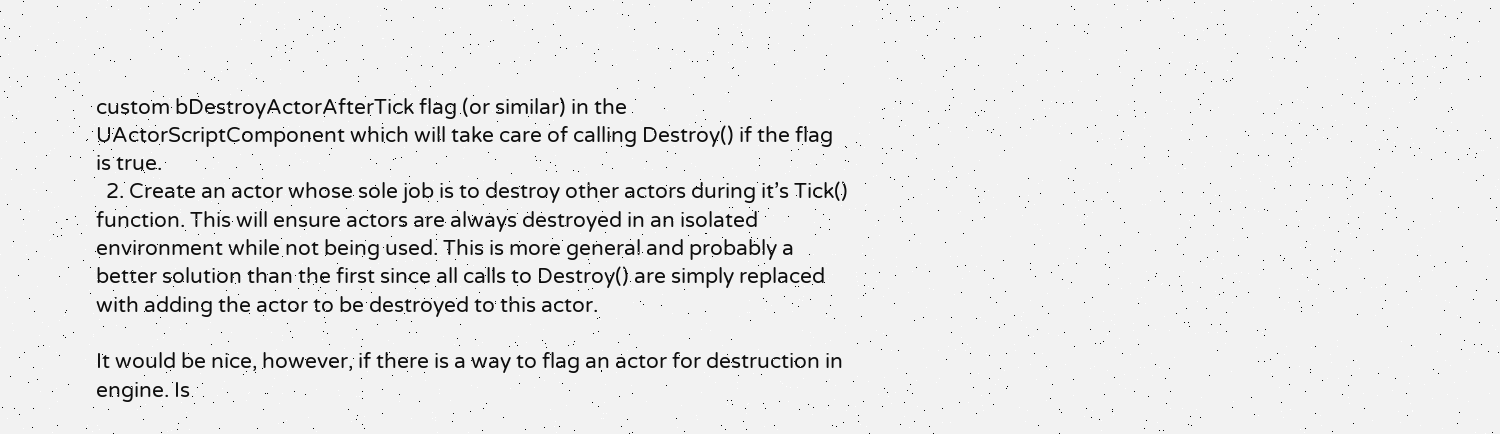custom bDestroyActorAfterTick flag (or similar) in the UActorScriptComponent which will take care of calling Destroy() if the flag is true.
  2. Create an actor whose sole job is to destroy other actors during it’s Tick() function. This will ensure actors are always destroyed in an isolated environment while not being used. This is more general and probably a better solution than the first since all calls to Destroy() are simply replaced with adding the actor to be destroyed to this actor.

It would be nice, however, if there is a way to flag an actor for destruction in engine. Is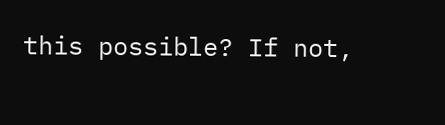this possible? If not,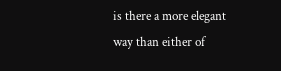is there a more elegant way than either of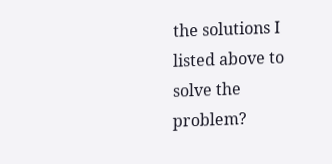the solutions I listed above to solve the problem?